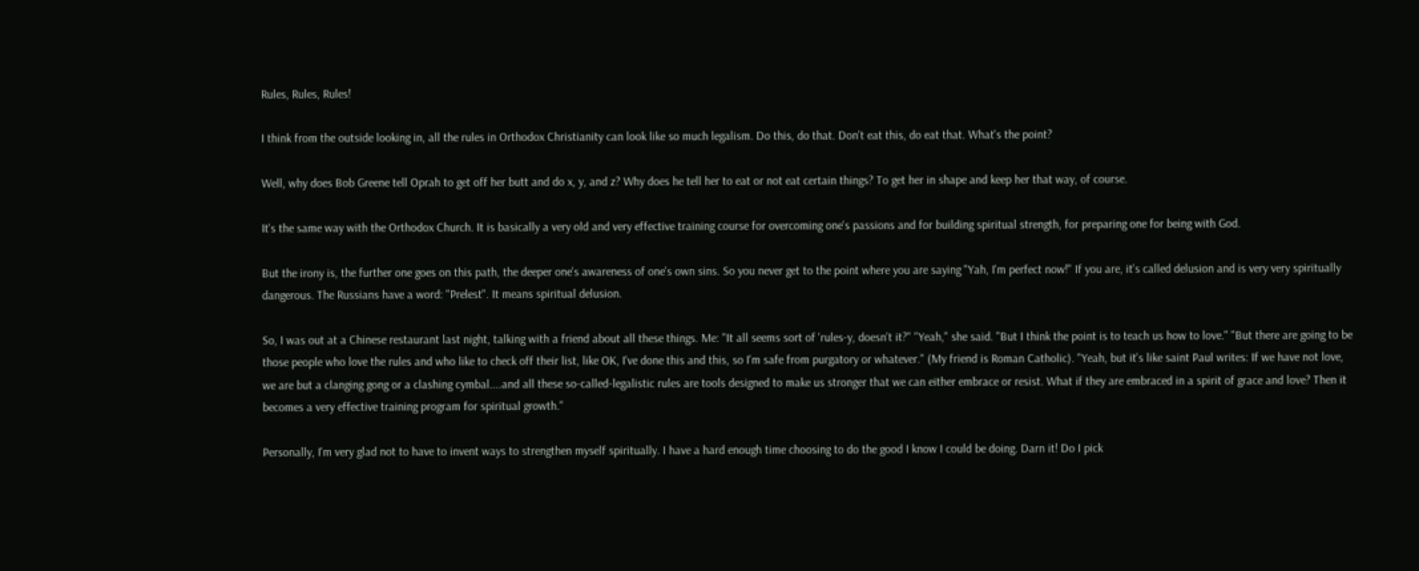Rules, Rules, Rules!

I think from the outside looking in, all the rules in Orthodox Christianity can look like so much legalism. Do this, do that. Don't eat this, do eat that. What's the point?

Well, why does Bob Greene tell Oprah to get off her butt and do x, y, and z? Why does he tell her to eat or not eat certain things? To get her in shape and keep her that way, of course.

It's the same way with the Orthodox Church. It is basically a very old and very effective training course for overcoming one's passions and for building spiritual strength, for preparing one for being with God.

But the irony is, the further one goes on this path, the deeper one's awareness of one's own sins. So you never get to the point where you are saying "Yah, I'm perfect now!" If you are, it's called delusion and is very very spiritually dangerous. The Russians have a word: "Prelest". It means spiritual delusion.

So, I was out at a Chinese restaurant last night, talking with a friend about all these things. Me: "It all seems sort of 'rules-y, doesn't it?" "Yeah," she said. "But I think the point is to teach us how to love." "But there are going to be those people who love the rules and who like to check off their list, like OK, I've done this and this, so I'm safe from purgatory or whatever." (My friend is Roman Catholic). "Yeah, but it's like saint Paul writes: If we have not love, we are but a clanging gong or a clashing cymbal....and all these so-called-legalistic rules are tools designed to make us stronger that we can either embrace or resist. What if they are embraced in a spirit of grace and love? Then it becomes a very effective training program for spiritual growth."

Personally, I'm very glad not to have to invent ways to strengthen myself spiritually. I have a hard enough time choosing to do the good I know I could be doing. Darn it! Do I pick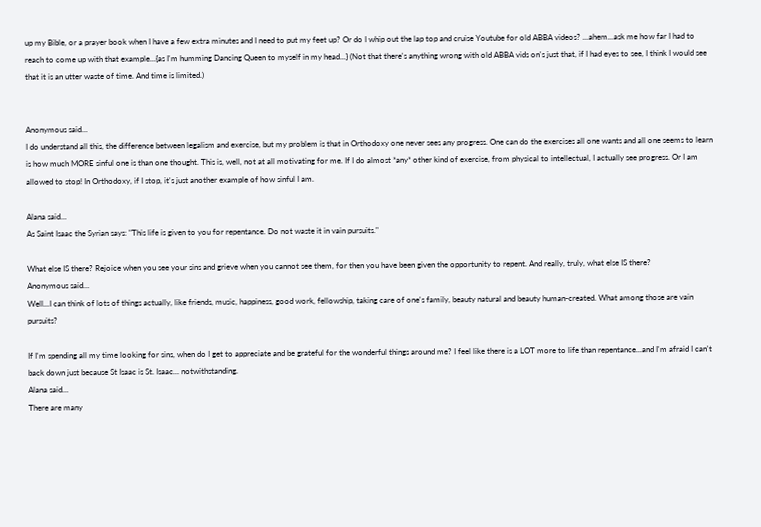up my Bible, or a prayer book when I have a few extra minutes and I need to put my feet up? Or do I whip out the lap top and cruise Youtube for old ABBA videos? ...ahem...ask me how far I had to reach to come up with that example...{as I'm humming Dancing Queen to myself in my head...} (Not that there's anything wrong with old ABBA vids on's just that, if I had eyes to see, I think I would see that it is an utter waste of time. And time is limited.)


Anonymous said…
I do understand all this, the difference between legalism and exercise, but my problem is that in Orthodoxy one never sees any progress. One can do the exercises all one wants and all one seems to learn is how much MORE sinful one is than one thought. This is, well, not at all motivating for me. If I do almost *any* other kind of exercise, from physical to intellectual, I actually see progress. Or I am allowed to stop! In Orthodoxy, if I stop, it's just another example of how sinful I am.

Alana said…
As Saint Isaac the Syrian says: "This life is given to you for repentance. Do not waste it in vain pursuits."

What else IS there? Rejoice when you see your sins and grieve when you cannot see them, for then you have been given the opportunity to repent. And really, truly, what else IS there?
Anonymous said…
Well...I can think of lots of things actually, like friends, music, happiness, good work, fellowship, taking care of one's family, beauty natural and beauty human-created. What among those are vain pursuits?

If I'm spending all my time looking for sins, when do I get to appreciate and be grateful for the wonderful things around me? I feel like there is a LOT more to life than repentance...and I'm afraid I can't back down just because St Isaac is St. Isaac... notwithstanding.
Alana said…
There are many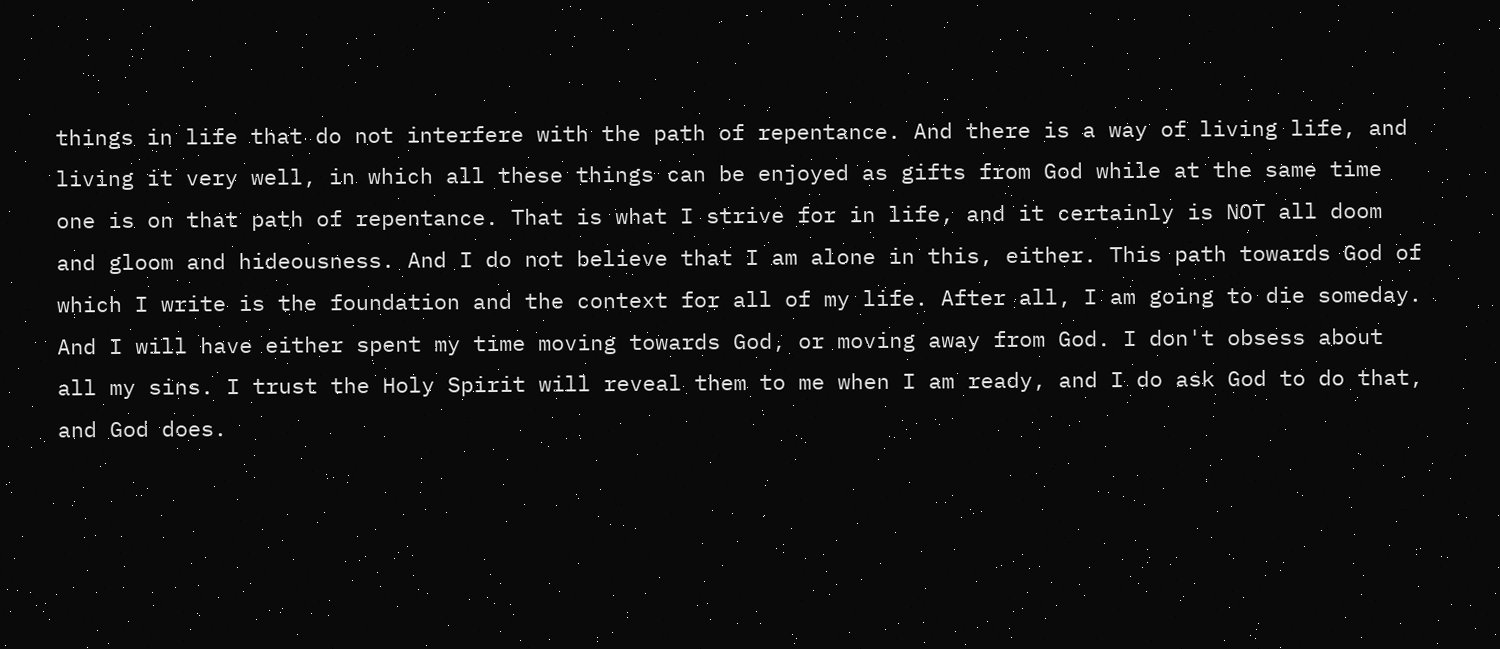things in life that do not interfere with the path of repentance. And there is a way of living life, and living it very well, in which all these things can be enjoyed as gifts from God while at the same time one is on that path of repentance. That is what I strive for in life, and it certainly is NOT all doom and gloom and hideousness. And I do not believe that I am alone in this, either. This path towards God of which I write is the foundation and the context for all of my life. After all, I am going to die someday. And I will have either spent my time moving towards God, or moving away from God. I don't obsess about all my sins. I trust the Holy Spirit will reveal them to me when I am ready, and I do ask God to do that, and God does.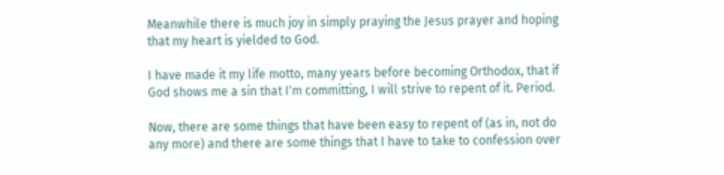Meanwhile there is much joy in simply praying the Jesus prayer and hoping that my heart is yielded to God.

I have made it my life motto, many years before becoming Orthodox, that if God shows me a sin that I'm committing, I will strive to repent of it. Period.

Now, there are some things that have been easy to repent of (as in, not do any more) and there are some things that I have to take to confession over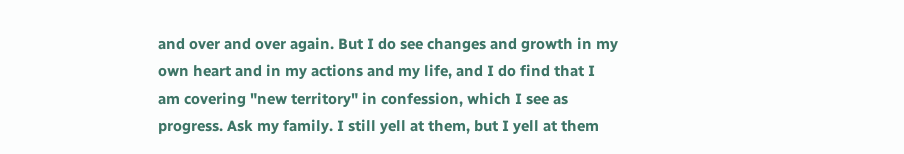and over and over again. But I do see changes and growth in my own heart and in my actions and my life, and I do find that I am covering "new territory" in confession, which I see as progress. Ask my family. I still yell at them, but I yell at them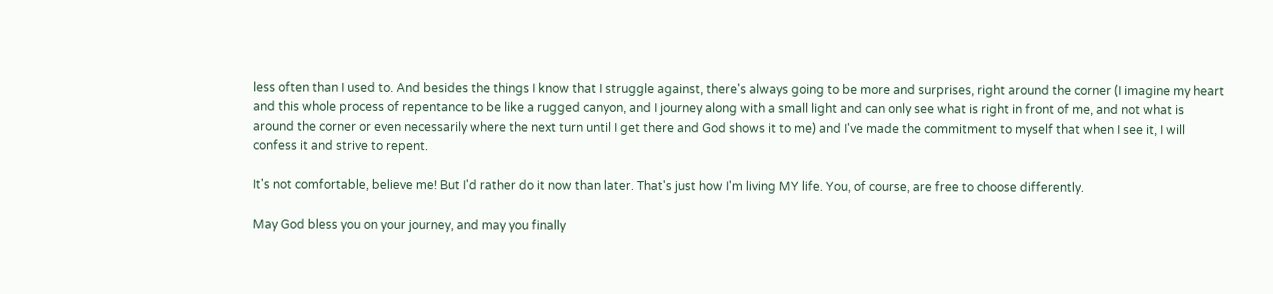less often than I used to. And besides the things I know that I struggle against, there's always going to be more and surprises, right around the corner (I imagine my heart and this whole process of repentance to be like a rugged canyon, and I journey along with a small light and can only see what is right in front of me, and not what is around the corner or even necessarily where the next turn until I get there and God shows it to me) and I've made the commitment to myself that when I see it, I will confess it and strive to repent.

It's not comfortable, believe me! But I'd rather do it now than later. That's just how I'm living MY life. You, of course, are free to choose differently.

May God bless you on your journey, and may you finally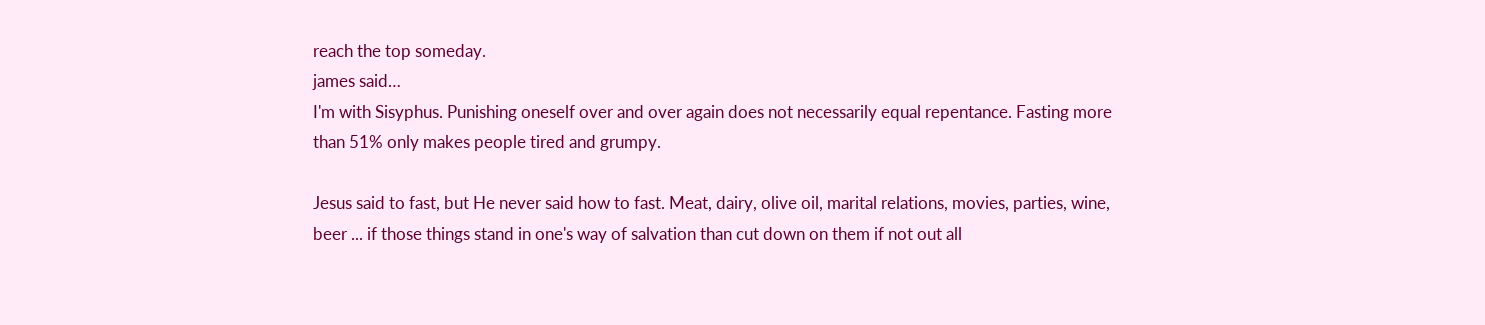reach the top someday.
james said…
I'm with Sisyphus. Punishing oneself over and over again does not necessarily equal repentance. Fasting more than 51% only makes people tired and grumpy.

Jesus said to fast, but He never said how to fast. Meat, dairy, olive oil, marital relations, movies, parties, wine, beer ... if those things stand in one's way of salvation than cut down on them if not out all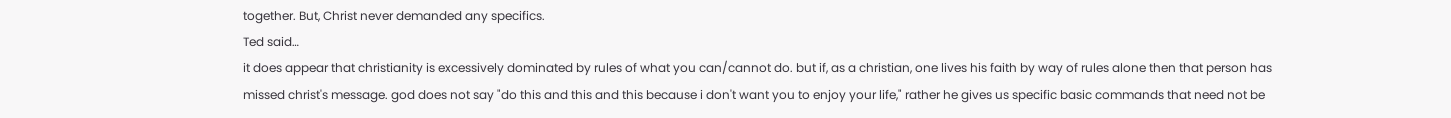together. But, Christ never demanded any specifics.
Ted said…
it does appear that christianity is excessively dominated by rules of what you can/cannot do. but if, as a christian, one lives his faith by way of rules alone then that person has missed christ's message. god does not say "do this and this and this because i don't want you to enjoy your life," rather he gives us specific basic commands that need not be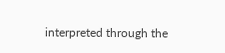interpreted through the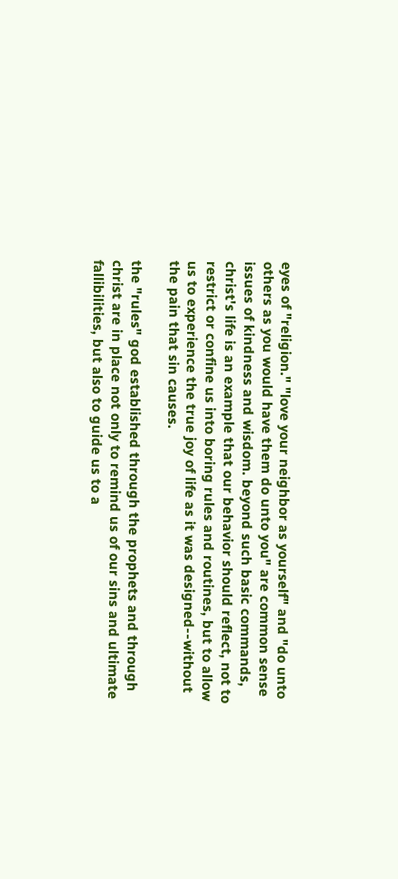eyes of "religion." "love your neighbor as yourself" and "do unto others as you would have them do unto you" are common sense issues of kindness and wisdom. beyond such basic commands, christ's life is an example that our behavior should reflect, not to restrict or confine us into boring rules and routines, but to allow us to experience the true joy of life as it was designed--without the pain that sin causes.

the "rules" god established through the prophets and through christ are in place not only to remind us of our sins and ultimate fallibilities, but also to guide us to a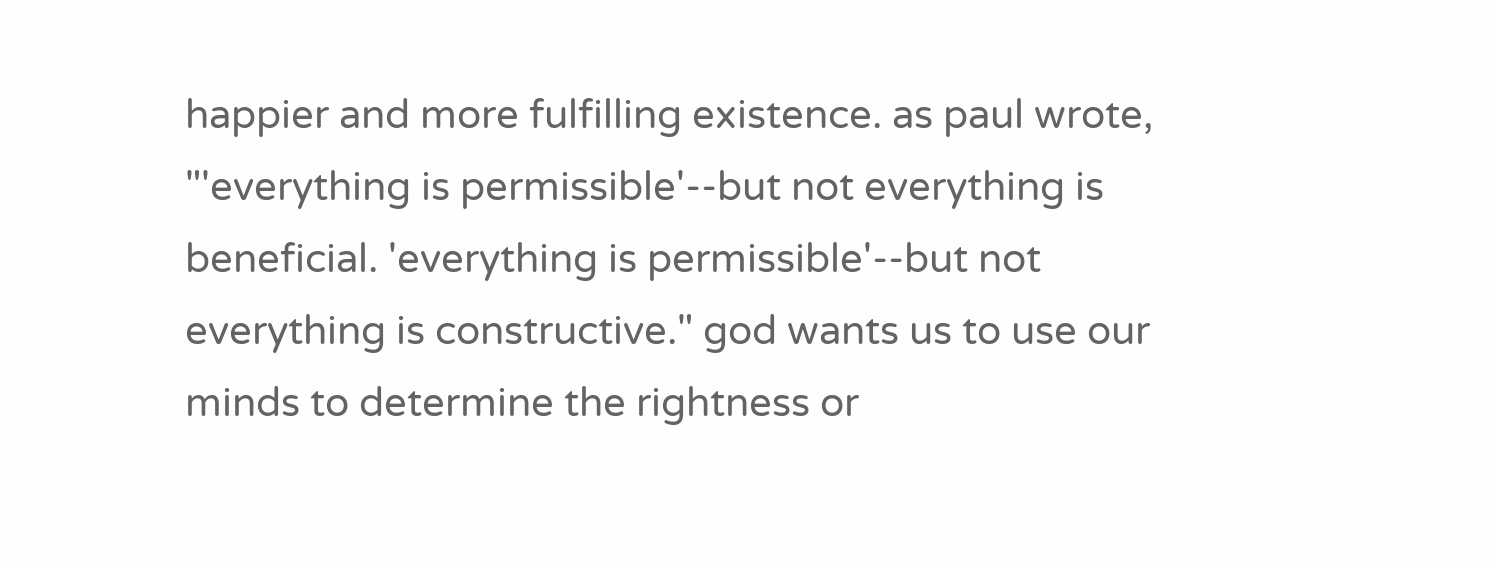happier and more fulfilling existence. as paul wrote, "'everything is permissible'--but not everything is beneficial. 'everything is permissible'--but not everything is constructive." god wants us to use our minds to determine the rightness or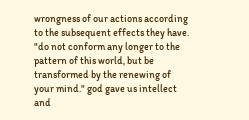wrongness of our actions according to the subsequent effects they have. "do not conform any longer to the pattern of this world, but be transformed by the renewing of your mind." god gave us intellect and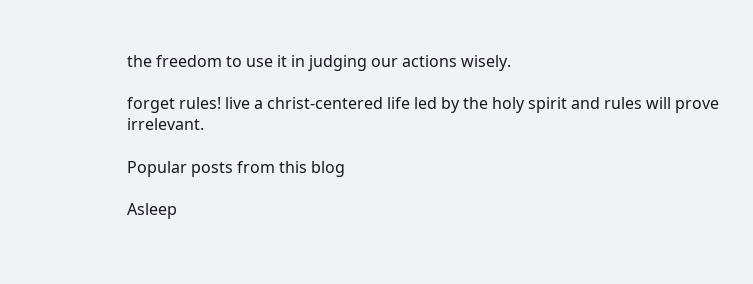the freedom to use it in judging our actions wisely.

forget rules! live a christ-centered life led by the holy spirit and rules will prove irrelevant.

Popular posts from this blog

Asleep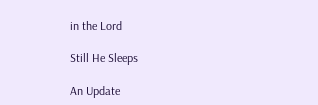in the Lord

Still He Sleeps

An Update